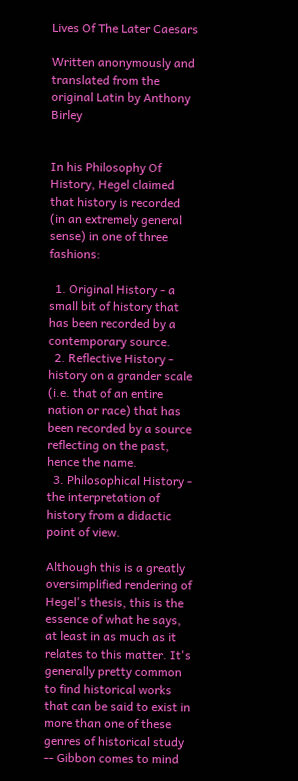Lives Of The Later Caesars

Written anonymously and translated from the original Latin by Anthony Birley


In his Philosophy Of History, Hegel claimed that history is recorded (in an extremely general sense) in one of three fashions:

  1. Original History - a small bit of history that has been recorded by a contemporary source.
  2. Reflective History - history on a grander scale (i.e. that of an entire nation or race) that has been recorded by a source reflecting on the past, hence the name.
  3. Philosophical History - the interpretation of history from a didactic point of view.

Although this is a greatly oversimplified rendering of Hegel's thesis, this is the essence of what he says, at least in as much as it relates to this matter. It's generally pretty common to find historical works that can be said to exist in more than one of these genres of historical study -- Gibbon comes to mind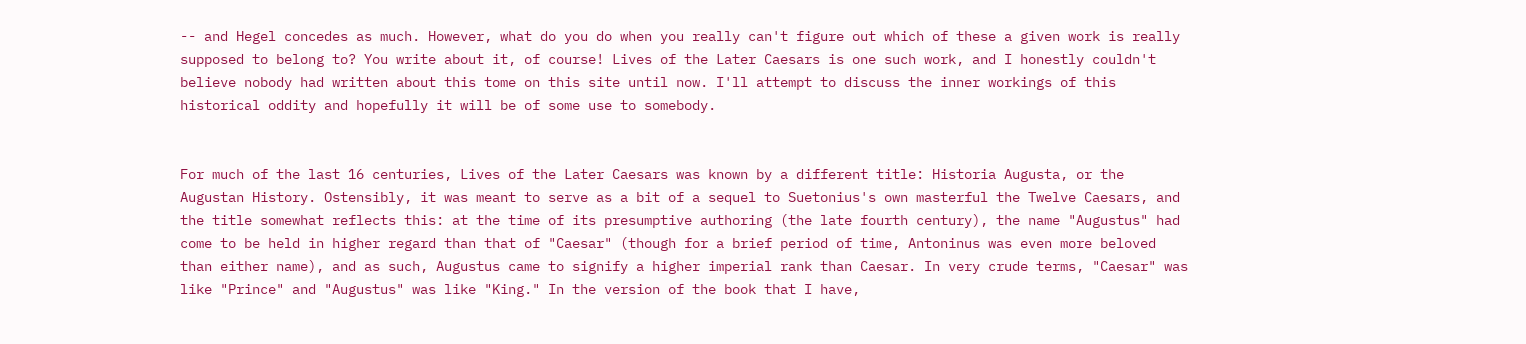-- and Hegel concedes as much. However, what do you do when you really can't figure out which of these a given work is really supposed to belong to? You write about it, of course! Lives of the Later Caesars is one such work, and I honestly couldn't believe nobody had written about this tome on this site until now. I'll attempt to discuss the inner workings of this historical oddity and hopefully it will be of some use to somebody.


For much of the last 16 centuries, Lives of the Later Caesars was known by a different title: Historia Augusta, or the Augustan History. Ostensibly, it was meant to serve as a bit of a sequel to Suetonius's own masterful the Twelve Caesars, and the title somewhat reflects this: at the time of its presumptive authoring (the late fourth century), the name "Augustus" had come to be held in higher regard than that of "Caesar" (though for a brief period of time, Antoninus was even more beloved than either name), and as such, Augustus came to signify a higher imperial rank than Caesar. In very crude terms, "Caesar" was like "Prince" and "Augustus" was like "King." In the version of the book that I have,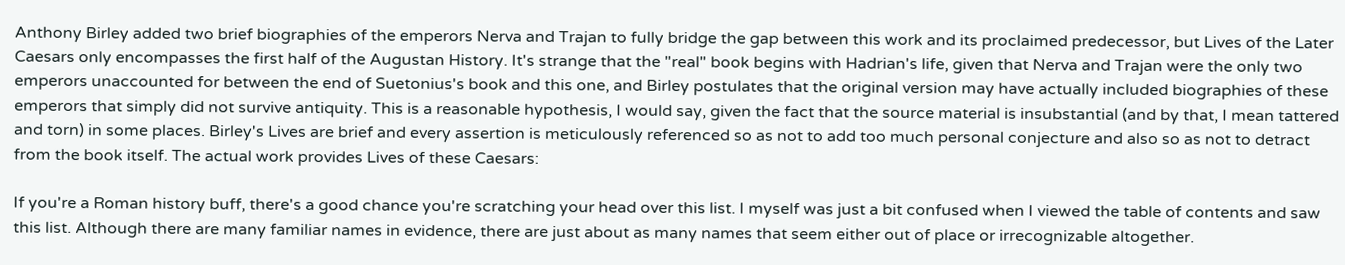Anthony Birley added two brief biographies of the emperors Nerva and Trajan to fully bridge the gap between this work and its proclaimed predecessor, but Lives of the Later Caesars only encompasses the first half of the Augustan History. It's strange that the "real" book begins with Hadrian's life, given that Nerva and Trajan were the only two emperors unaccounted for between the end of Suetonius's book and this one, and Birley postulates that the original version may have actually included biographies of these emperors that simply did not survive antiquity. This is a reasonable hypothesis, I would say, given the fact that the source material is insubstantial (and by that, I mean tattered and torn) in some places. Birley's Lives are brief and every assertion is meticulously referenced so as not to add too much personal conjecture and also so as not to detract from the book itself. The actual work provides Lives of these Caesars:

If you're a Roman history buff, there's a good chance you're scratching your head over this list. I myself was just a bit confused when I viewed the table of contents and saw this list. Although there are many familiar names in evidence, there are just about as many names that seem either out of place or irrecognizable altogether.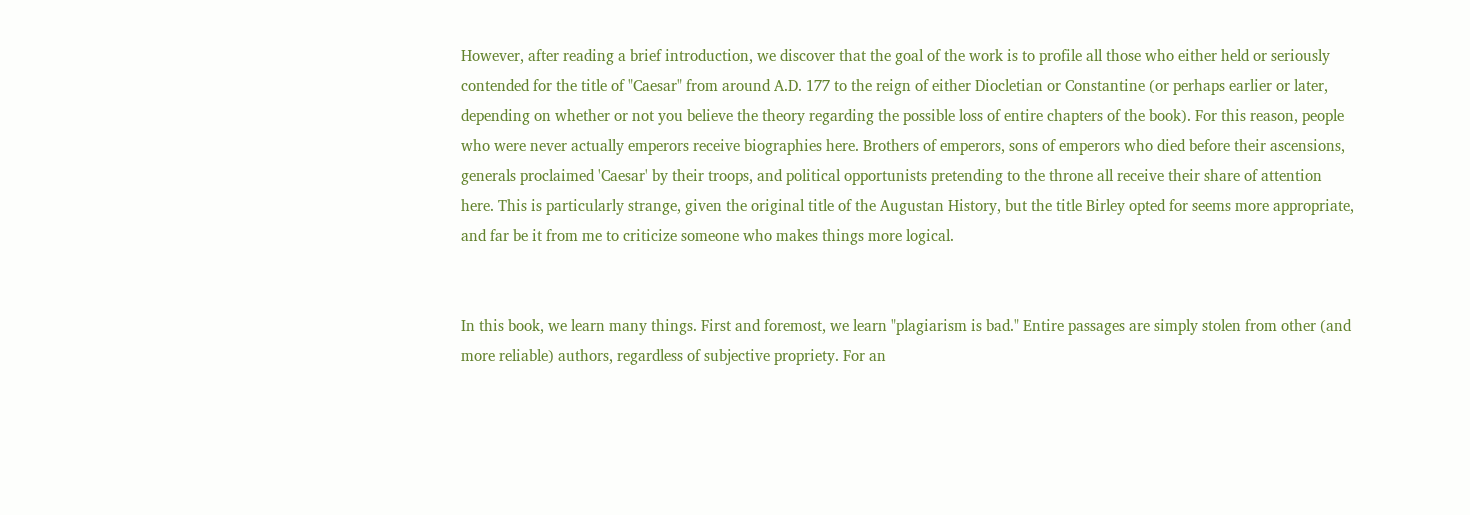However, after reading a brief introduction, we discover that the goal of the work is to profile all those who either held or seriously contended for the title of "Caesar" from around A.D. 177 to the reign of either Diocletian or Constantine (or perhaps earlier or later, depending on whether or not you believe the theory regarding the possible loss of entire chapters of the book). For this reason, people who were never actually emperors receive biographies here. Brothers of emperors, sons of emperors who died before their ascensions, generals proclaimed 'Caesar' by their troops, and political opportunists pretending to the throne all receive their share of attention here. This is particularly strange, given the original title of the Augustan History, but the title Birley opted for seems more appropriate, and far be it from me to criticize someone who makes things more logical.


In this book, we learn many things. First and foremost, we learn "plagiarism is bad." Entire passages are simply stolen from other (and more reliable) authors, regardless of subjective propriety. For an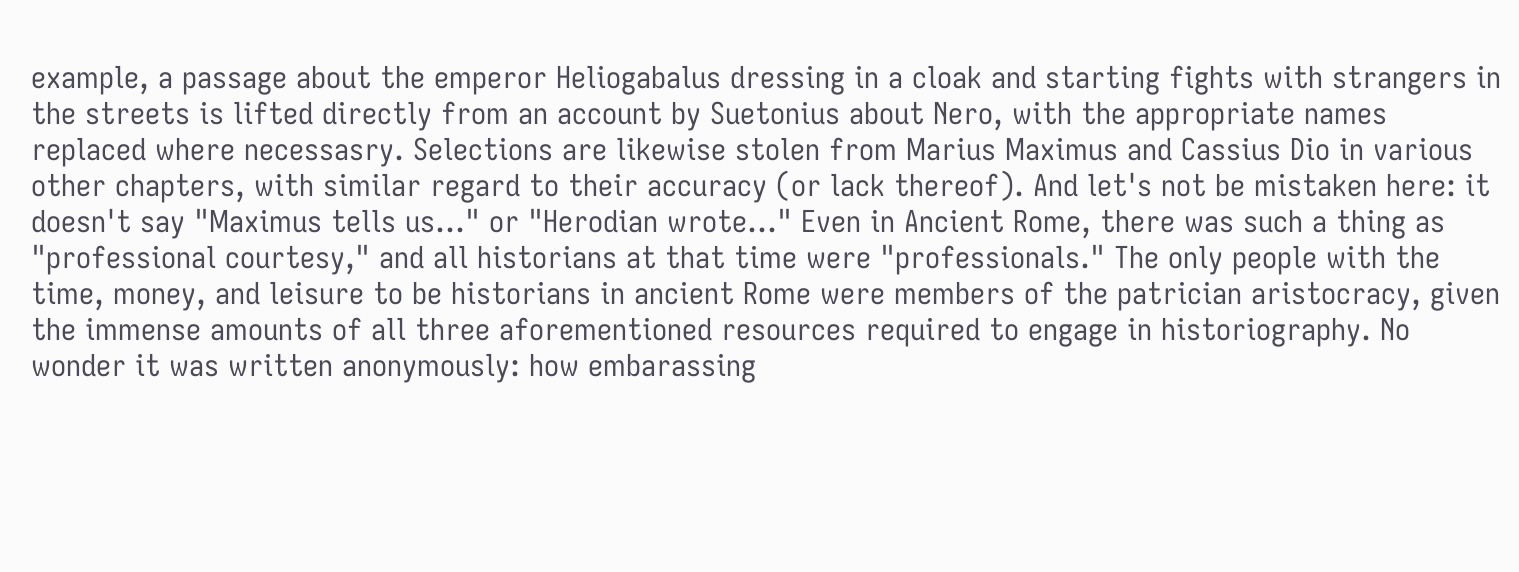example, a passage about the emperor Heliogabalus dressing in a cloak and starting fights with strangers in the streets is lifted directly from an account by Suetonius about Nero, with the appropriate names replaced where necessasry. Selections are likewise stolen from Marius Maximus and Cassius Dio in various other chapters, with similar regard to their accuracy (or lack thereof). And let's not be mistaken here: it doesn't say "Maximus tells us..." or "Herodian wrote..." Even in Ancient Rome, there was such a thing as "professional courtesy," and all historians at that time were "professionals." The only people with the time, money, and leisure to be historians in ancient Rome were members of the patrician aristocracy, given the immense amounts of all three aforementioned resources required to engage in historiography. No wonder it was written anonymously: how embarassing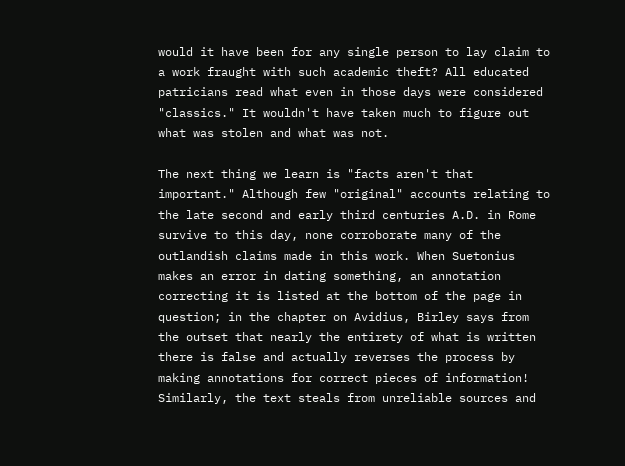would it have been for any single person to lay claim to a work fraught with such academic theft? All educated patricians read what even in those days were considered "classics." It wouldn't have taken much to figure out what was stolen and what was not.

The next thing we learn is "facts aren't that important." Although few "original" accounts relating to the late second and early third centuries A.D. in Rome survive to this day, none corroborate many of the outlandish claims made in this work. When Suetonius makes an error in dating something, an annotation correcting it is listed at the bottom of the page in question; in the chapter on Avidius, Birley says from the outset that nearly the entirety of what is written there is false and actually reverses the process by making annotations for correct pieces of information! Similarly, the text steals from unreliable sources and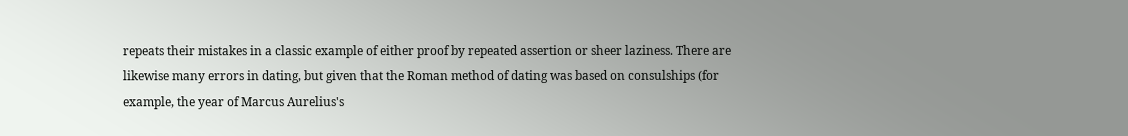repeats their mistakes in a classic example of either proof by repeated assertion or sheer laziness. There are likewise many errors in dating, but given that the Roman method of dating was based on consulships (for example, the year of Marcus Aurelius's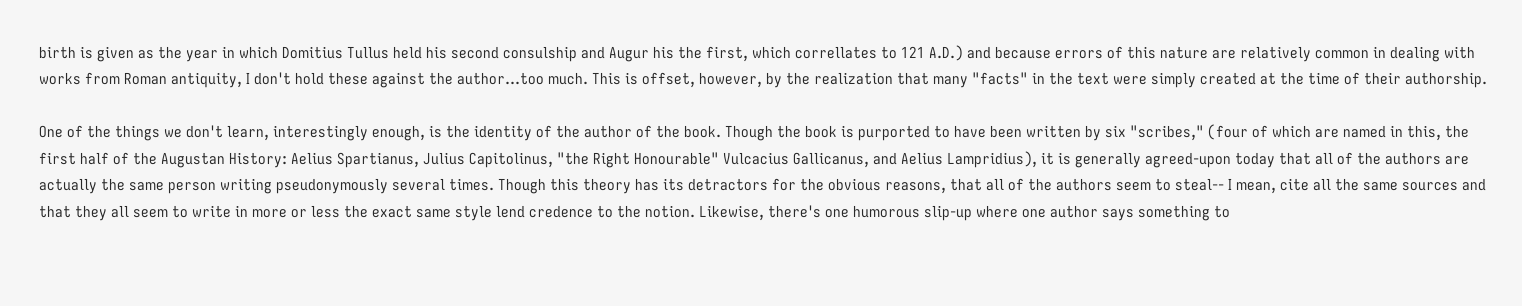birth is given as the year in which Domitius Tullus held his second consulship and Augur his the first, which correllates to 121 A.D.) and because errors of this nature are relatively common in dealing with works from Roman antiquity, I don't hold these against the author...too much. This is offset, however, by the realization that many "facts" in the text were simply created at the time of their authorship.

One of the things we don't learn, interestingly enough, is the identity of the author of the book. Though the book is purported to have been written by six "scribes," (four of which are named in this, the first half of the Augustan History: Aelius Spartianus, Julius Capitolinus, "the Right Honourable" Vulcacius Gallicanus, and Aelius Lampridius), it is generally agreed-upon today that all of the authors are actually the same person writing pseudonymously several times. Though this theory has its detractors for the obvious reasons, that all of the authors seem to steal-- I mean, cite all the same sources and that they all seem to write in more or less the exact same style lend credence to the notion. Likewise, there's one humorous slip-up where one author says something to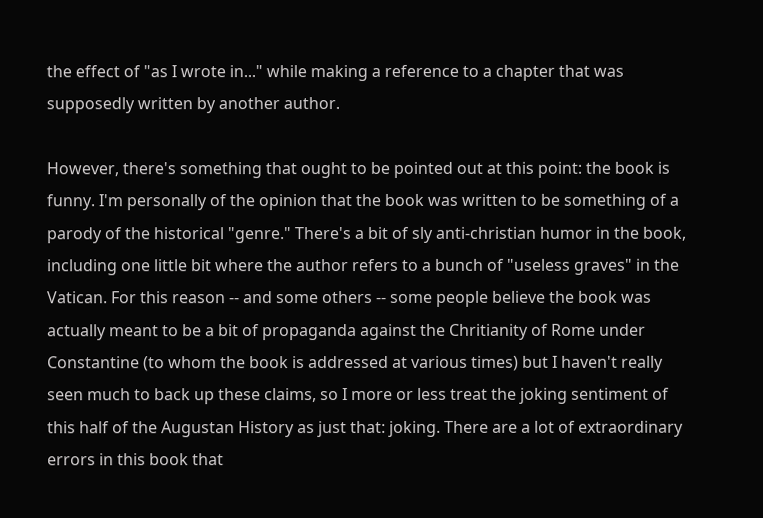the effect of "as I wrote in..." while making a reference to a chapter that was supposedly written by another author.

However, there's something that ought to be pointed out at this point: the book is funny. I'm personally of the opinion that the book was written to be something of a parody of the historical "genre." There's a bit of sly anti-christian humor in the book, including one little bit where the author refers to a bunch of "useless graves" in the Vatican. For this reason -- and some others -- some people believe the book was actually meant to be a bit of propaganda against the Chritianity of Rome under Constantine (to whom the book is addressed at various times) but I haven't really seen much to back up these claims, so I more or less treat the joking sentiment of this half of the Augustan History as just that: joking. There are a lot of extraordinary errors in this book that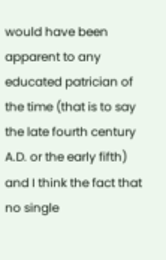would have been apparent to any educated patrician of the time (that is to say the late fourth century A.D. or the early fifth) and I think the fact that no single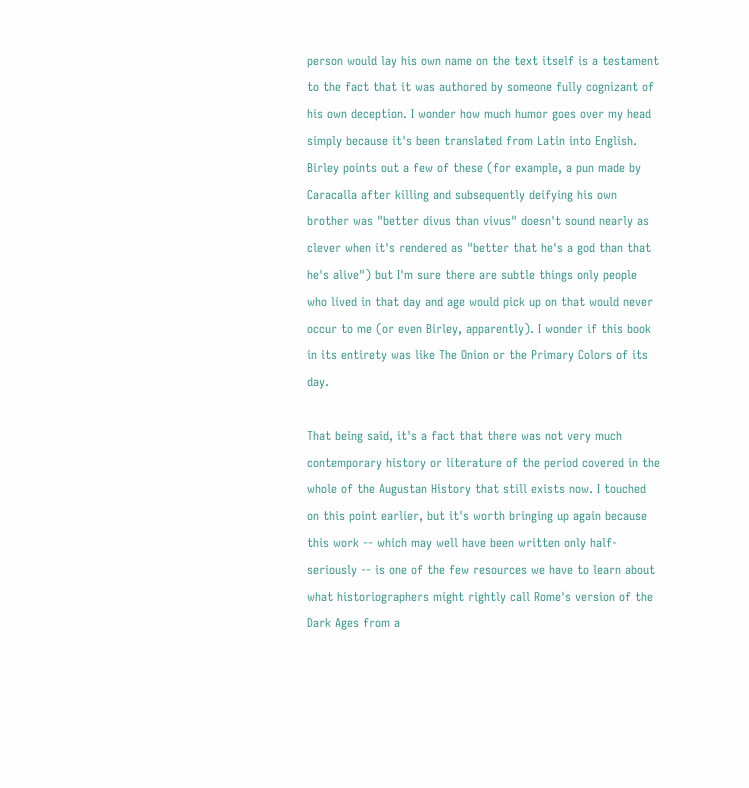person would lay his own name on the text itself is a testament to the fact that it was authored by someone fully cognizant of his own deception. I wonder how much humor goes over my head simply because it's been translated from Latin into English. Birley points out a few of these (for example, a pun made by Caracalla after killing and subsequently deifying his own brother was "better divus than vivus" doesn't sound nearly as clever when it's rendered as "better that he's a god than that he's alive") but I'm sure there are subtle things only people who lived in that day and age would pick up on that would never occur to me (or even Birley, apparently). I wonder if this book in its entirety was like The Onion or the Primary Colors of its day.

That being said, it's a fact that there was not very much contemporary history or literature of the period covered in the whole of the Augustan History that still exists now. I touched on this point earlier, but it's worth bringing up again because this work -- which may well have been written only half-seriously -- is one of the few resources we have to learn about what historiographers might rightly call Rome's version of the Dark Ages from a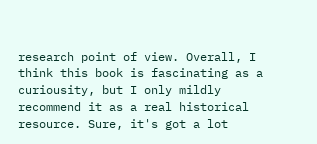research point of view. Overall, I think this book is fascinating as a curiousity, but I only mildly recommend it as a real historical resource. Sure, it's got a lot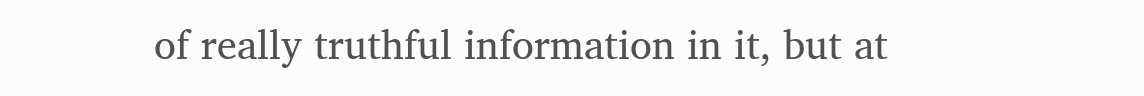of really truthful information in it, but at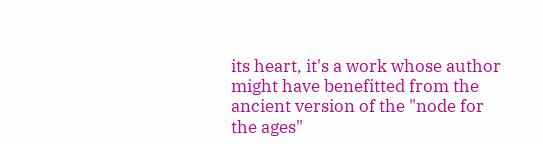its heart, it's a work whose author might have benefitted from the ancient version of the "node for the ages"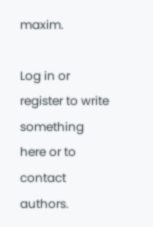maxim.

Log in or register to write something here or to contact authors.